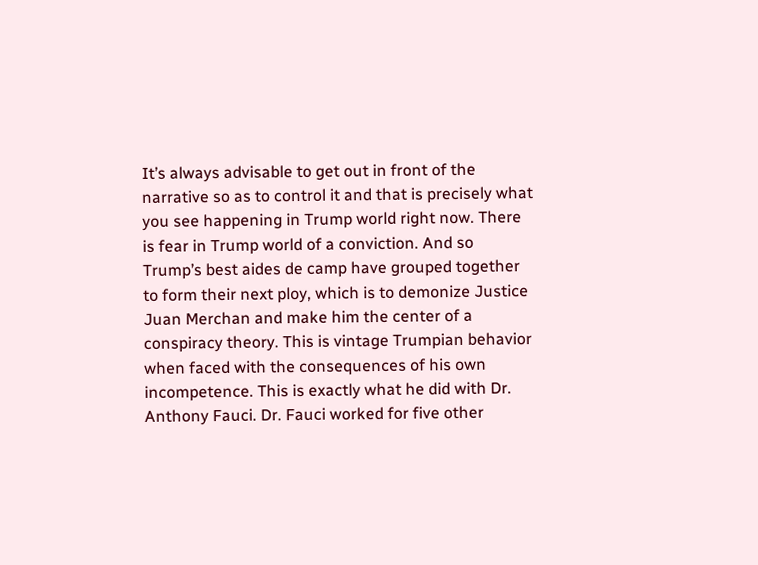It’s always advisable to get out in front of the narrative so as to control it and that is precisely what you see happening in Trump world right now. There is fear in Trump world of a conviction. And so Trump’s best aides de camp have grouped together to form their next ploy, which is to demonize Justice Juan Merchan and make him the center of a conspiracy theory. This is vintage Trumpian behavior when faced with the consequences of his own incompetence. This is exactly what he did with Dr. Anthony Fauci. Dr. Fauci worked for five other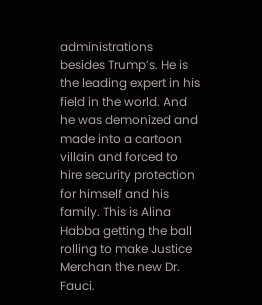administrations besides Trump’s. He is the leading expert in his field in the world. And he was demonized and made into a cartoon villain and forced to hire security protection for himself and his family. This is Alina Habba getting the ball rolling to make Justice Merchan the new Dr. Fauci.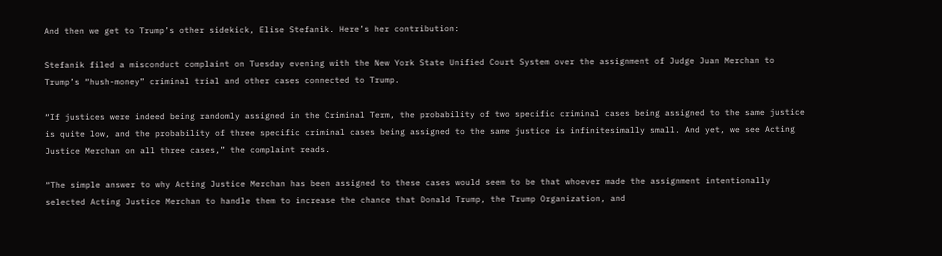And then we get to Trump’s other sidekick, Elise Stefanik. Here’s her contribution:

Stefanik filed a misconduct complaint on Tuesday evening with the New York State Unified Court System over the assignment of Judge Juan Merchan to Trump’s “hush-money” criminal trial and other cases connected to Trump.

“If justices were indeed being randomly assigned in the Criminal Term, the probability of two specific criminal cases being assigned to the same justice is quite low, and the probability of three specific criminal cases being assigned to the same justice is infinitesimally small. And yet, we see Acting Justice Merchan on all three cases,” the complaint reads.

“The simple answer to why Acting Justice Merchan has been assigned to these cases would seem to be that whoever made the assignment intentionally selected Acting Justice Merchan to handle them to increase the chance that Donald Trump, the Trump Organization, and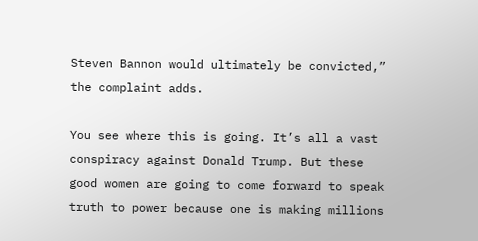Steven Bannon would ultimately be convicted,” the complaint adds.

You see where this is going. It’s all a vast conspiracy against Donald Trump. But these good women are going to come forward to speak truth to power because one is making millions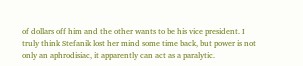of dollars off him and the other wants to be his vice president. I truly think Stefanik lost her mind some time back, but power is not only an aphrodisiac, it apparently can act as a paralytic.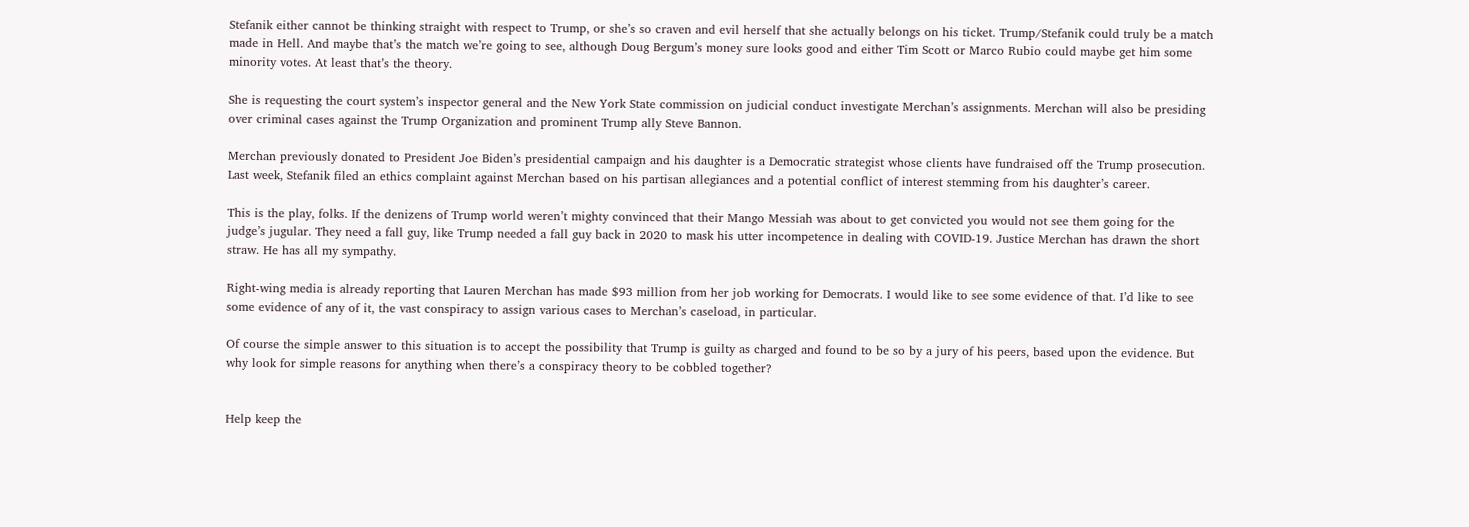Stefanik either cannot be thinking straight with respect to Trump, or she’s so craven and evil herself that she actually belongs on his ticket. Trump/Stefanik could truly be a match made in Hell. And maybe that’s the match we’re going to see, although Doug Bergum’s money sure looks good and either Tim Scott or Marco Rubio could maybe get him some minority votes. At least that’s the theory.

She is requesting the court system’s inspector general and the New York State commission on judicial conduct investigate Merchan’s assignments. Merchan will also be presiding over criminal cases against the Trump Organization and prominent Trump ally Steve Bannon.

Merchan previously donated to President Joe Biden’s presidential campaign and his daughter is a Democratic strategist whose clients have fundraised off the Trump prosecution. Last week, Stefanik filed an ethics complaint against Merchan based on his partisan allegiances and a potential conflict of interest stemming from his daughter’s career.

This is the play, folks. If the denizens of Trump world weren’t mighty convinced that their Mango Messiah was about to get convicted you would not see them going for the judge’s jugular. They need a fall guy, like Trump needed a fall guy back in 2020 to mask his utter incompetence in dealing with COVID-19. Justice Merchan has drawn the short straw. He has all my sympathy.

Right-wing media is already reporting that Lauren Merchan has made $93 million from her job working for Democrats. I would like to see some evidence of that. I’d like to see some evidence of any of it, the vast conspiracy to assign various cases to Merchan’s caseload, in particular.

Of course the simple answer to this situation is to accept the possibility that Trump is guilty as charged and found to be so by a jury of his peers, based upon the evidence. But why look for simple reasons for anything when there’s a conspiracy theory to be cobbled together?


Help keep the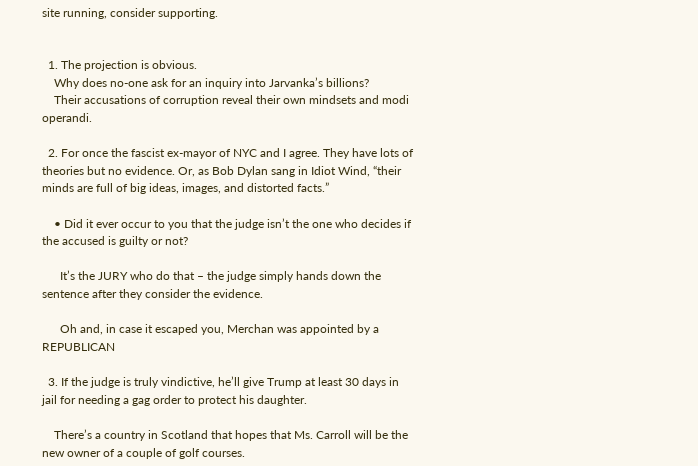site running, consider supporting.


  1. The projection is obvious.
    Why does no-one ask for an inquiry into Jarvanka’s billions?
    Their accusations of corruption reveal their own mindsets and modi operandi.

  2. For once the fascist ex-mayor of NYC and I agree. They have lots of theories but no evidence. Or, as Bob Dylan sang in Idiot Wind, “their minds are full of big ideas, images, and distorted facts.”

    • Did it ever occur to you that the judge isn’t the one who decides if the accused is guilty or not?

      It’s the JURY who do that – the judge simply hands down the sentence after they consider the evidence.

      Oh and, in case it escaped you, Merchan was appointed by a REPUBLICAN

  3. If the judge is truly vindictive, he’ll give Trump at least 30 days in jail for needing a gag order to protect his daughter.

    There’s a country in Scotland that hopes that Ms. Carroll will be the new owner of a couple of golf courses.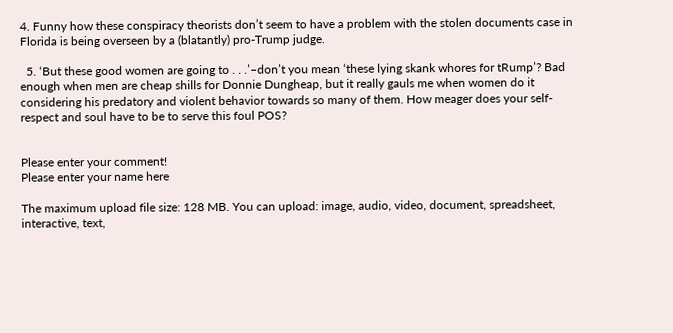4. Funny how these conspiracy theorists don’t seem to have a problem with the stolen documents case in Florida is being overseen by a (blatantly) pro-Trump judge.

  5. ‘But these good women are going to . . .’–don’t you mean ‘these lying skank whores for tRump’? Bad enough when men are cheap shills for Donnie Dungheap, but it really gauls me when women do it considering his predatory and violent behavior towards so many of them. How meager does your self-respect and soul have to be to serve this foul POS?


Please enter your comment!
Please enter your name here

The maximum upload file size: 128 MB. You can upload: image, audio, video, document, spreadsheet, interactive, text,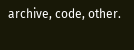archive, code, other.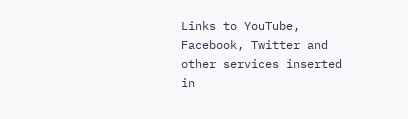Links to YouTube, Facebook, Twitter and other services inserted in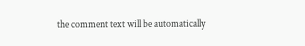the comment text will be automatically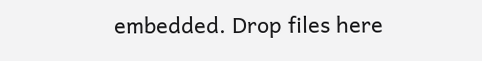embedded. Drop files here